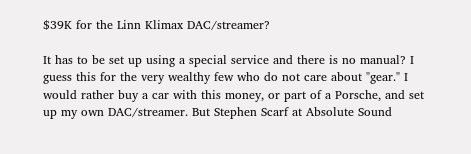$39K for the Linn Klimax DAC/streamer?

It has to be set up using a special service and there is no manual? I guess this for the very wealthy few who do not care about "gear." I would rather buy a car with this money, or part of a Porsche, and set up my own DAC/streamer. But Stephen Scarf at Absolute Sound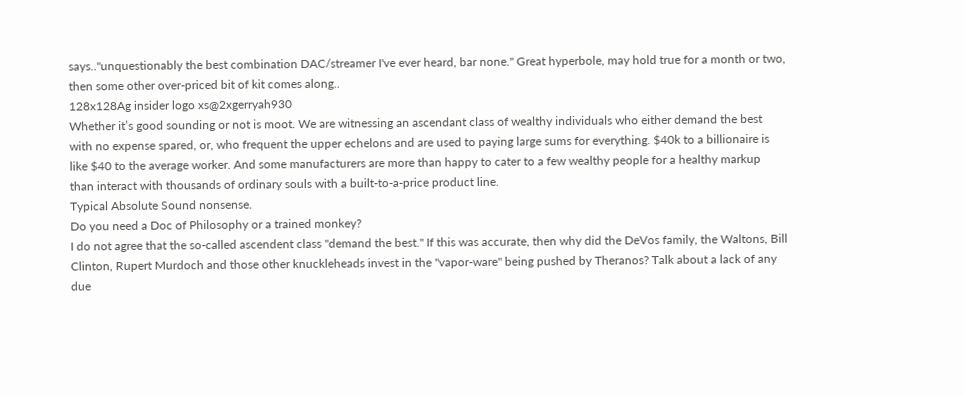says.."unquestionably the best combination DAC/streamer I've ever heard, bar none." Great hyperbole, may hold true for a month or two, then some other over-priced bit of kit comes along..
128x128Ag insider logo xs@2xgerryah930
Whether it’s good sounding or not is moot. We are witnessing an ascendant class of wealthy individuals who either demand the best with no expense spared, or, who frequent the upper echelons and are used to paying large sums for everything. $40k to a billionaire is like $40 to the average worker. And some manufacturers are more than happy to cater to a few wealthy people for a healthy markup than interact with thousands of ordinary souls with a built-to-a-price product line.
Typical Absolute Sound nonsense.
Do you need a Doc of Philosophy or a trained monkey?
I do not agree that the so-called ascendent class "demand the best." If this was accurate, then why did the DeVos family, the Waltons, Bill Clinton, Rupert Murdoch and those other knuckleheads invest in the "vapor-ware" being pushed by Theranos? Talk about a lack of any due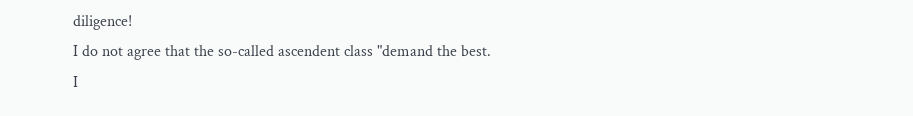diligence!
I do not agree that the so-called ascendent class "demand the best.
I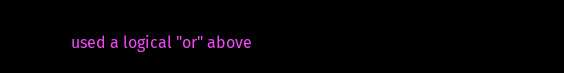used a logical "or" above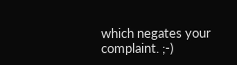which negates your complaint. ;-)